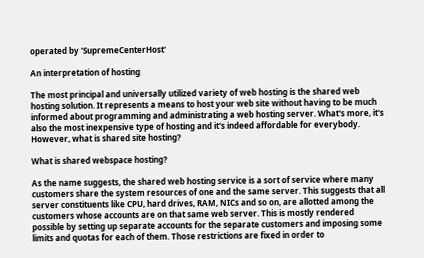operated by 'SupremeCenterHost'

An interpretation of hosting

The most principal and universally utilized variety of web hosting is the shared web hosting solution. It represents a means to host your web site without having to be much informed about programming and administrating a web hosting server. What's more, it's also the most inexpensive type of hosting and it's indeed affordable for everybody. However, what is shared site hosting?

What is shared webspace hosting?

As the name suggests, the shared web hosting service is a sort of service where many customers share the system resources of one and the same server. This suggests that all server constituents like CPU, hard drives, RAM, NICs and so on, are allotted among the customers whose accounts are on that same web server. This is mostly rendered possible by setting up separate accounts for the separate customers and imposing some limits and quotas for each of them. Those restrictions are fixed in order to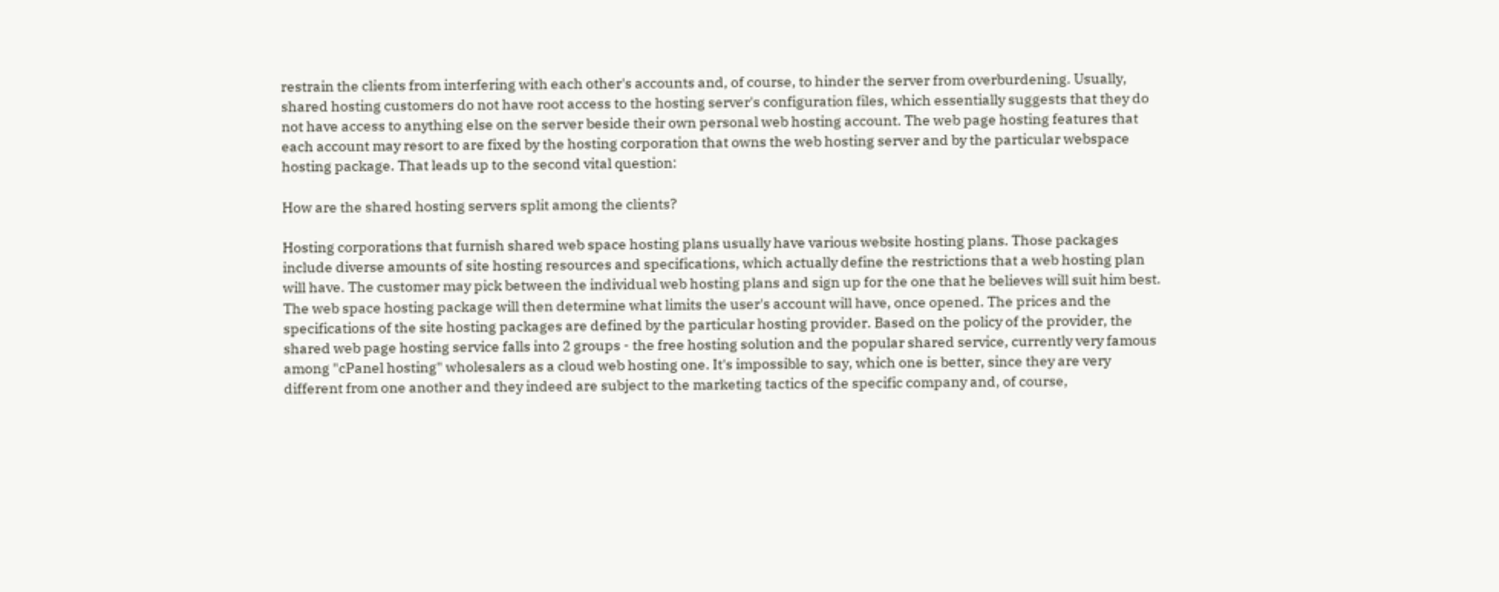restrain the clients from interfering with each other's accounts and, of course, to hinder the server from overburdening. Usually, shared hosting customers do not have root access to the hosting server's configuration files, which essentially suggests that they do not have access to anything else on the server beside their own personal web hosting account. The web page hosting features that each account may resort to are fixed by the hosting corporation that owns the web hosting server and by the particular webspace hosting package. That leads up to the second vital question:

How are the shared hosting servers split among the clients?

Hosting corporations that furnish shared web space hosting plans usually have various website hosting plans. Those packages include diverse amounts of site hosting resources and specifications, which actually define the restrictions that a web hosting plan will have. The customer may pick between the individual web hosting plans and sign up for the one that he believes will suit him best. The web space hosting package will then determine what limits the user's account will have, once opened. The prices and the specifications of the site hosting packages are defined by the particular hosting provider. Based on the policy of the provider, the shared web page hosting service falls into 2 groups - the free hosting solution and the popular shared service, currently very famous among "cPanel hosting" wholesalers as a cloud web hosting one. It's impossible to say, which one is better, since they are very different from one another and they indeed are subject to the marketing tactics of the specific company and, of course,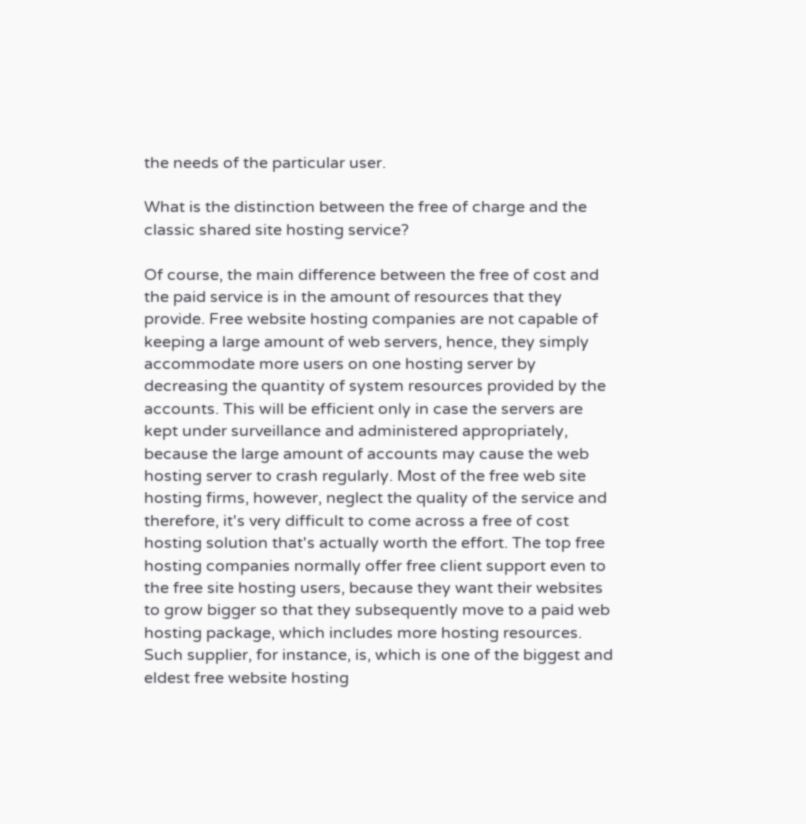the needs of the particular user.

What is the distinction between the free of charge and the classic shared site hosting service?

Of course, the main difference between the free of cost and the paid service is in the amount of resources that they provide. Free website hosting companies are not capable of keeping a large amount of web servers, hence, they simply accommodate more users on one hosting server by decreasing the quantity of system resources provided by the accounts. This will be efficient only in case the servers are kept under surveillance and administered appropriately, because the large amount of accounts may cause the web hosting server to crash regularly. Most of the free web site hosting firms, however, neglect the quality of the service and therefore, it's very difficult to come across a free of cost hosting solution that's actually worth the effort. The top free hosting companies normally offer free client support even to the free site hosting users, because they want their websites to grow bigger so that they subsequently move to a paid web hosting package, which includes more hosting resources. Such supplier, for instance, is, which is one of the biggest and eldest free website hosting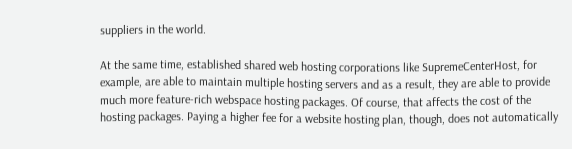suppliers in the world.

At the same time, established shared web hosting corporations like SupremeCenterHost, for example, are able to maintain multiple hosting servers and as a result, they are able to provide much more feature-rich webspace hosting packages. Of course, that affects the cost of the hosting packages. Paying a higher fee for a website hosting plan, though, does not automatically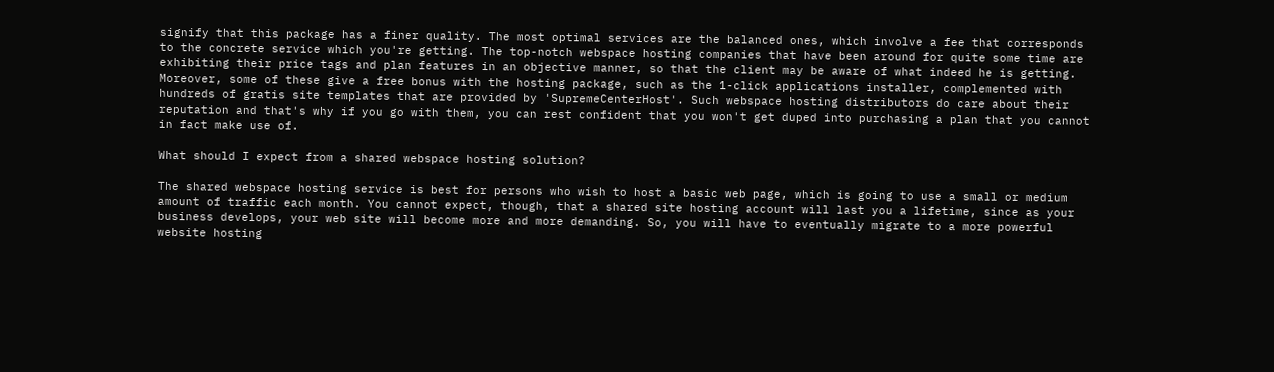signify that this package has a finer quality. The most optimal services are the balanced ones, which involve a fee that corresponds to the concrete service which you're getting. The top-notch webspace hosting companies that have been around for quite some time are exhibiting their price tags and plan features in an objective manner, so that the client may be aware of what indeed he is getting. Moreover, some of these give a free bonus with the hosting package, such as the 1-click applications installer, complemented with hundreds of gratis site templates that are provided by 'SupremeCenterHost'. Such webspace hosting distributors do care about their reputation and that's why if you go with them, you can rest confident that you won't get duped into purchasing a plan that you cannot in fact make use of.

What should I expect from a shared webspace hosting solution?

The shared webspace hosting service is best for persons who wish to host a basic web page, which is going to use a small or medium amount of traffic each month. You cannot expect, though, that a shared site hosting account will last you a lifetime, since as your business develops, your web site will become more and more demanding. So, you will have to eventually migrate to a more powerful website hosting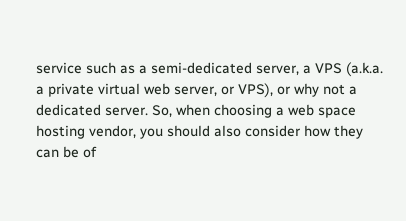service such as a semi-dedicated server, a VPS (a.k.a. a private virtual web server, or VPS), or why not a dedicated server. So, when choosing a web space hosting vendor, you should also consider how they can be of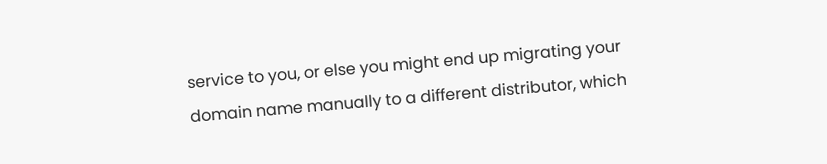service to you, or else you might end up migrating your domain name manually to a different distributor, which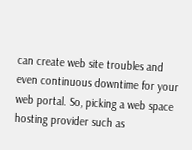can create web site troubles and even continuous downtime for your web portal. So, picking a web space hosting provider such as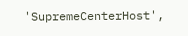'SupremeCenterHost',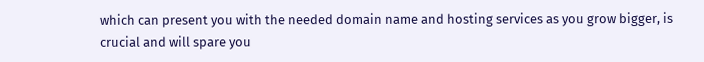which can present you with the needed domain name and hosting services as you grow bigger, is crucial and will spare you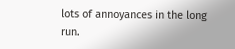lots of annoyances in the long run.